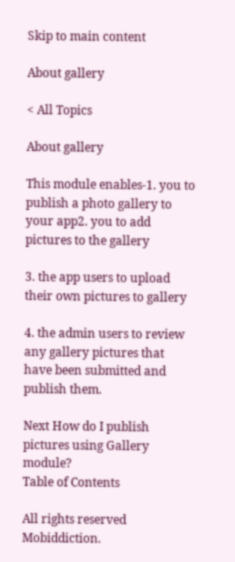Skip to main content

About gallery

< All Topics

About gallery

This module enables-1. you to publish a photo gallery to your app2. you to add pictures to the gallery

3. the app users to upload their own pictures to gallery

4. the admin users to review any gallery pictures that have been submitted and publish them.

Next How do I publish pictures using Gallery module?
Table of Contents

All rights reserved Mobiddiction.